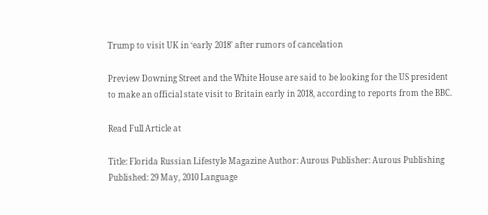Trump to visit UK in ‘early 2018’ after rumors of cancelation

Preview Downing Street and the White House are said to be looking for the US president to make an official state visit to Britain early in 2018, according to reports from the BBC.

Read Full Article at

Title: Florida Russian Lifestyle Magazine Author: Aurous Publisher: Aurous Publishing
Published: 29 May, 2010 Language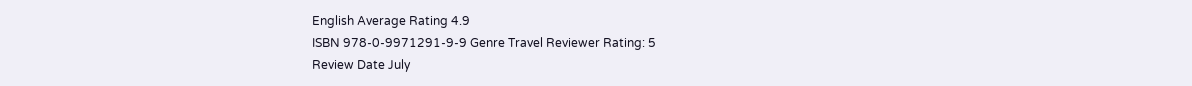English Average Rating 4.9
ISBN 978-0-9971291-9-9 Genre Travel Reviewer Rating: 5
Review Date July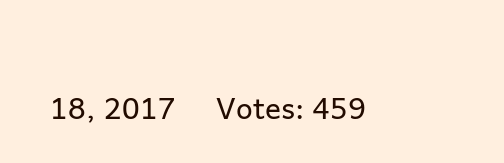18, 2017     Votes: 459